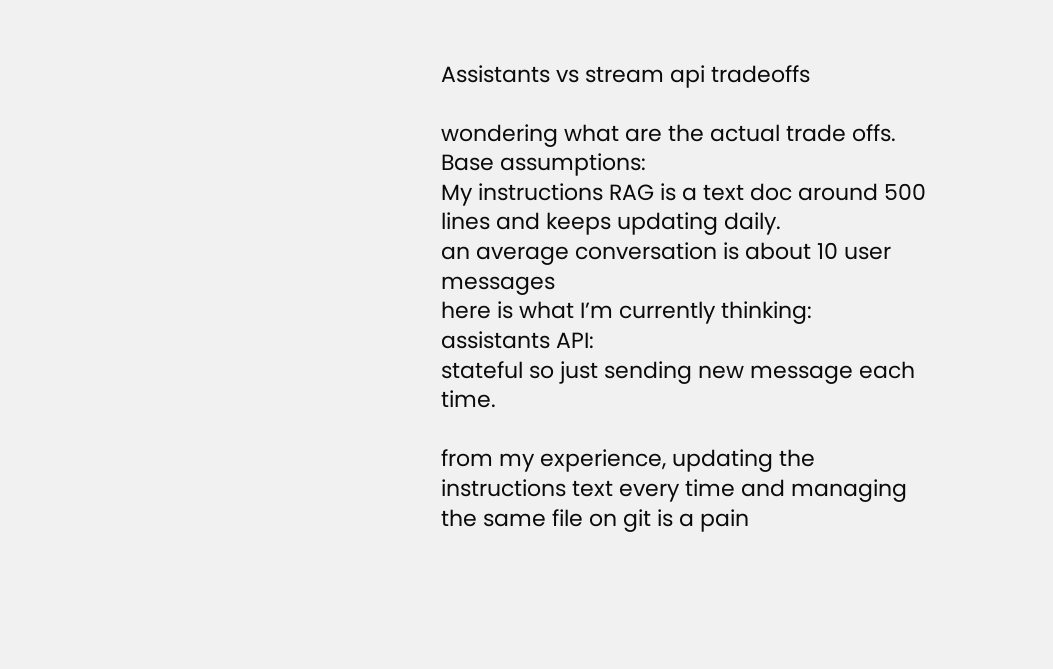Assistants vs stream api tradeoffs

wondering what are the actual trade offs.
Base assumptions:
My instructions RAG is a text doc around 500 lines and keeps updating daily.
an average conversation is about 10 user messages
here is what I’m currently thinking:
assistants API:
stateful so just sending new message each time.

from my experience, updating the instructions text every time and managing the same file on git is a pain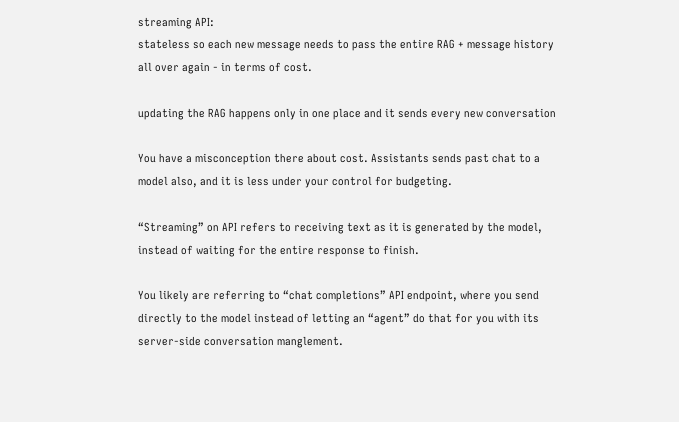streaming API:
stateless so each new message needs to pass the entire RAG + message history all over again - in terms of cost.

updating the RAG happens only in one place and it sends every new conversation

You have a misconception there about cost. Assistants sends past chat to a model also, and it is less under your control for budgeting.

“Streaming” on API refers to receiving text as it is generated by the model, instead of waiting for the entire response to finish.

You likely are referring to “chat completions” API endpoint, where you send directly to the model instead of letting an “agent” do that for you with its server-side conversation manglement.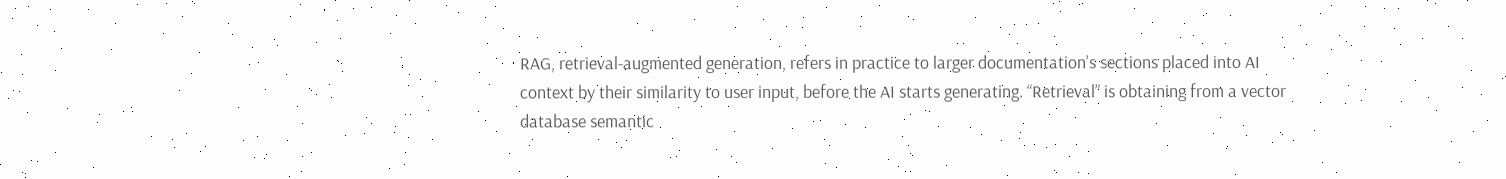RAG, retrieval-augmented generation, refers in practice to larger documentation’s sections placed into AI context by their similarity to user input, before the AI starts generating. “Retrieval” is obtaining from a vector database semantic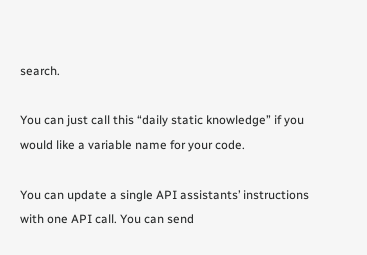search.

You can just call this “daily static knowledge” if you would like a variable name for your code.

You can update a single API assistants’ instructions with one API call. You can send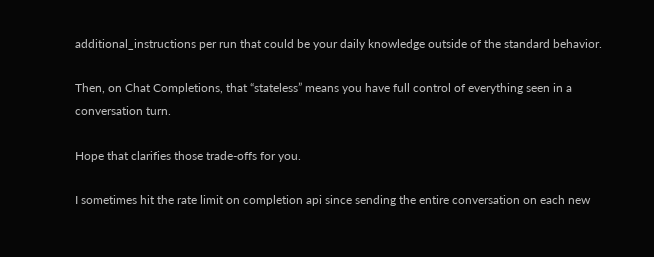additional_instructions per run that could be your daily knowledge outside of the standard behavior.

Then, on Chat Completions, that “stateless” means you have full control of everything seen in a conversation turn.

Hope that clarifies those trade-offs for you.

I sometimes hit the rate limit on completion api since sending the entire conversation on each new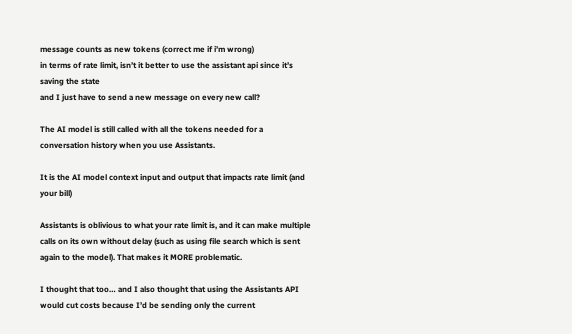message counts as new tokens (correct me if i’m wrong)
in terms of rate limit, isn’t it better to use the assistant api since it’s saving the state
and I just have to send a new message on every new call?

The AI model is still called with all the tokens needed for a conversation history when you use Assistants.

It is the AI model context input and output that impacts rate limit (and your bill)

Assistants is oblivious to what your rate limit is, and it can make multiple calls on its own without delay (such as using file search which is sent again to the model). That makes it MORE problematic.

I thought that too… and I also thought that using the Assistants API would cut costs because I’d be sending only the current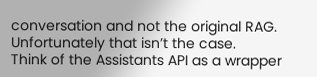conversation and not the original RAG.
Unfortunately that isn’t the case.
Think of the Assistants API as a wrapper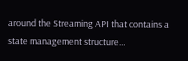around the Streaming API that contains a state management structure…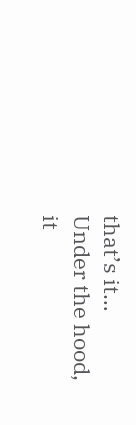that’s it…
Under the hood, it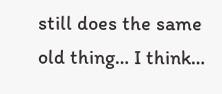still does the same old thing… I think…